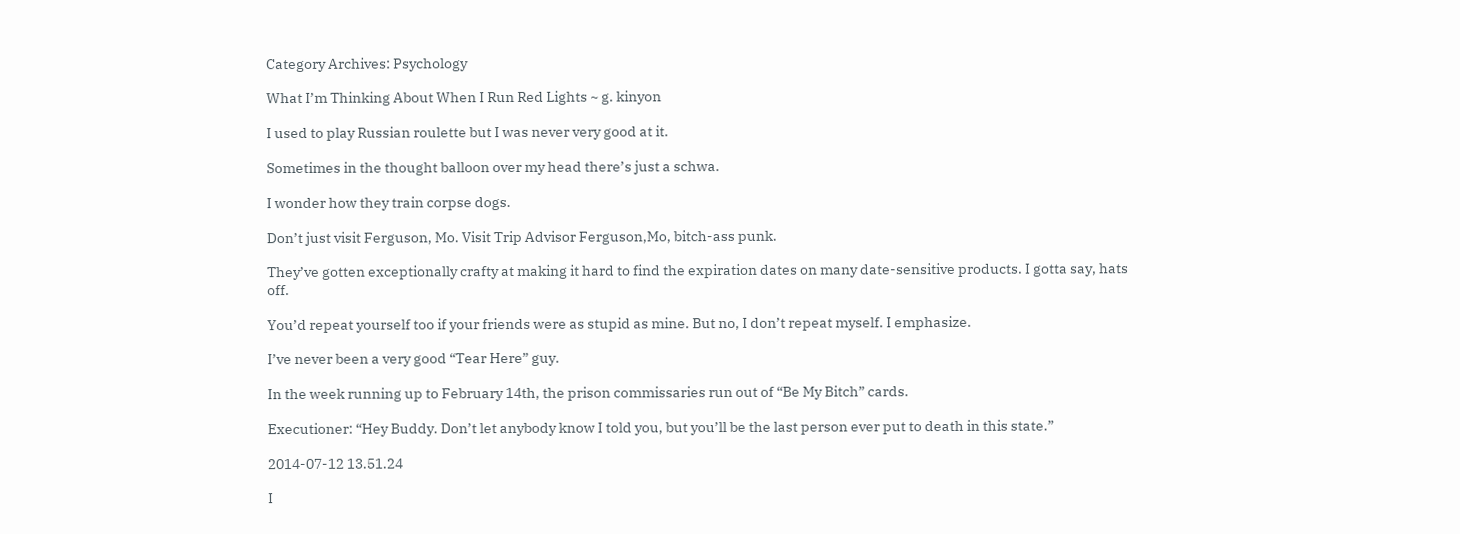Category Archives: Psychology

What I’m Thinking About When I Run Red Lights ~ g. kinyon

I used to play Russian roulette but I was never very good at it.

Sometimes in the thought balloon over my head there’s just a schwa.

I wonder how they train corpse dogs.

Don’t just visit Ferguson, Mo. Visit Trip Advisor Ferguson,Mo, bitch-ass punk.

They’ve gotten exceptionally crafty at making it hard to find the expiration dates on many date-sensitive products. I gotta say, hats off.

You’d repeat yourself too if your friends were as stupid as mine. But no, I don’t repeat myself. I emphasize.

I’ve never been a very good “Tear Here” guy.

In the week running up to February 14th, the prison commissaries run out of “Be My Bitch” cards.

Executioner: “Hey Buddy. Don’t let anybody know I told you, but you’ll be the last person ever put to death in this state.”

2014-07-12 13.51.24

I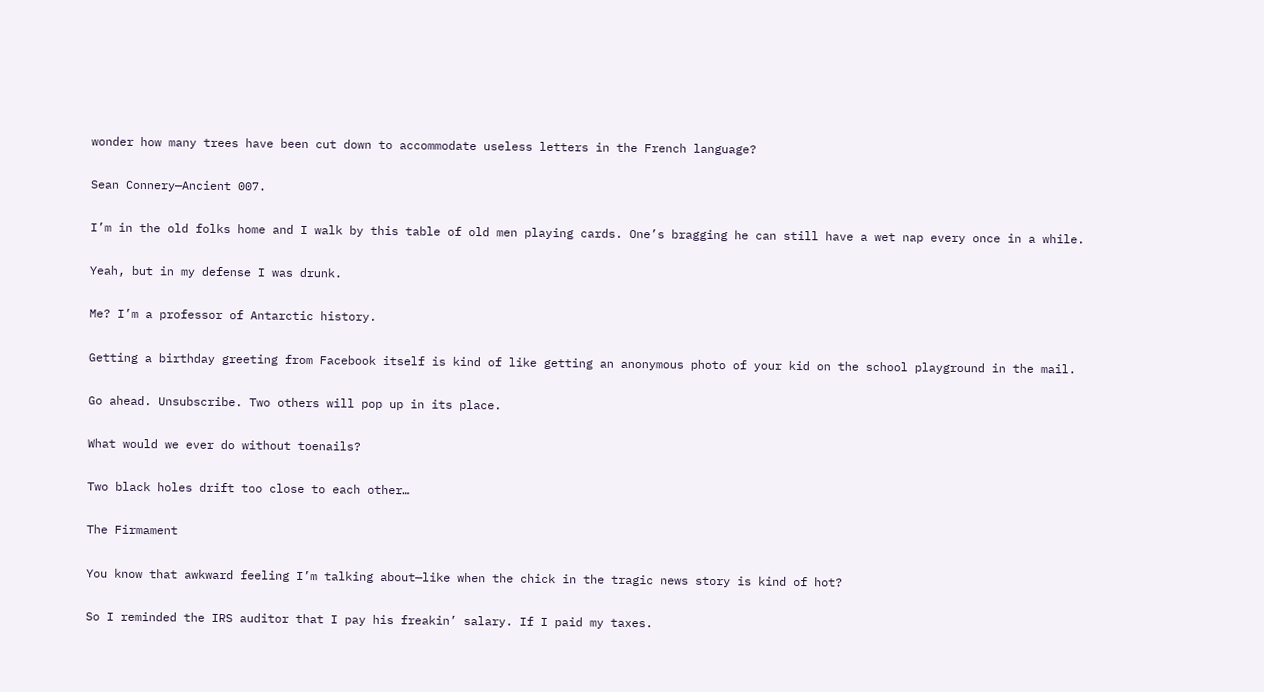wonder how many trees have been cut down to accommodate useless letters in the French language?

Sean Connery—Ancient 007.

I’m in the old folks home and I walk by this table of old men playing cards. One’s bragging he can still have a wet nap every once in a while.

Yeah, but in my defense I was drunk.

Me? I’m a professor of Antarctic history.

Getting a birthday greeting from Facebook itself is kind of like getting an anonymous photo of your kid on the school playground in the mail.

Go ahead. Unsubscribe. Two others will pop up in its place.

What would we ever do without toenails?

Two black holes drift too close to each other…

The Firmament

You know that awkward feeling I’m talking about—like when the chick in the tragic news story is kind of hot?

So I reminded the IRS auditor that I pay his freakin’ salary. If I paid my taxes.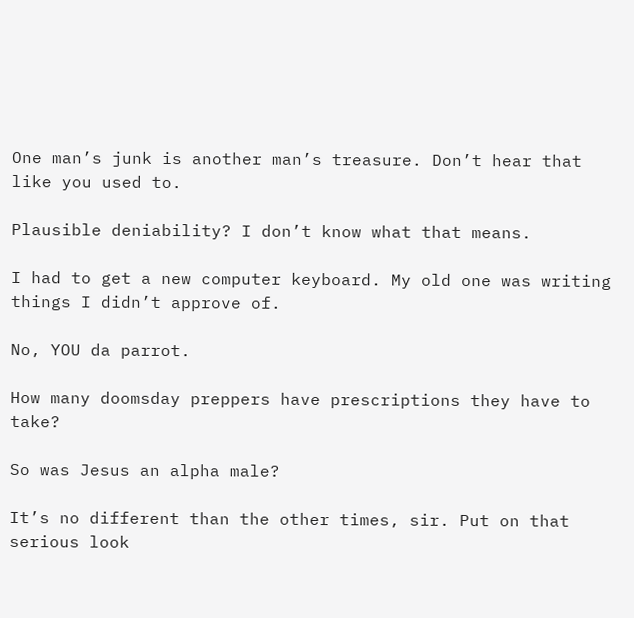One man’s junk is another man’s treasure. Don’t hear that like you used to.

Plausible deniability? I don’t know what that means.

I had to get a new computer keyboard. My old one was writing things I didn’t approve of.

No, YOU da parrot.

How many doomsday preppers have prescriptions they have to take?

So was Jesus an alpha male?

It’s no different than the other times, sir. Put on that serious look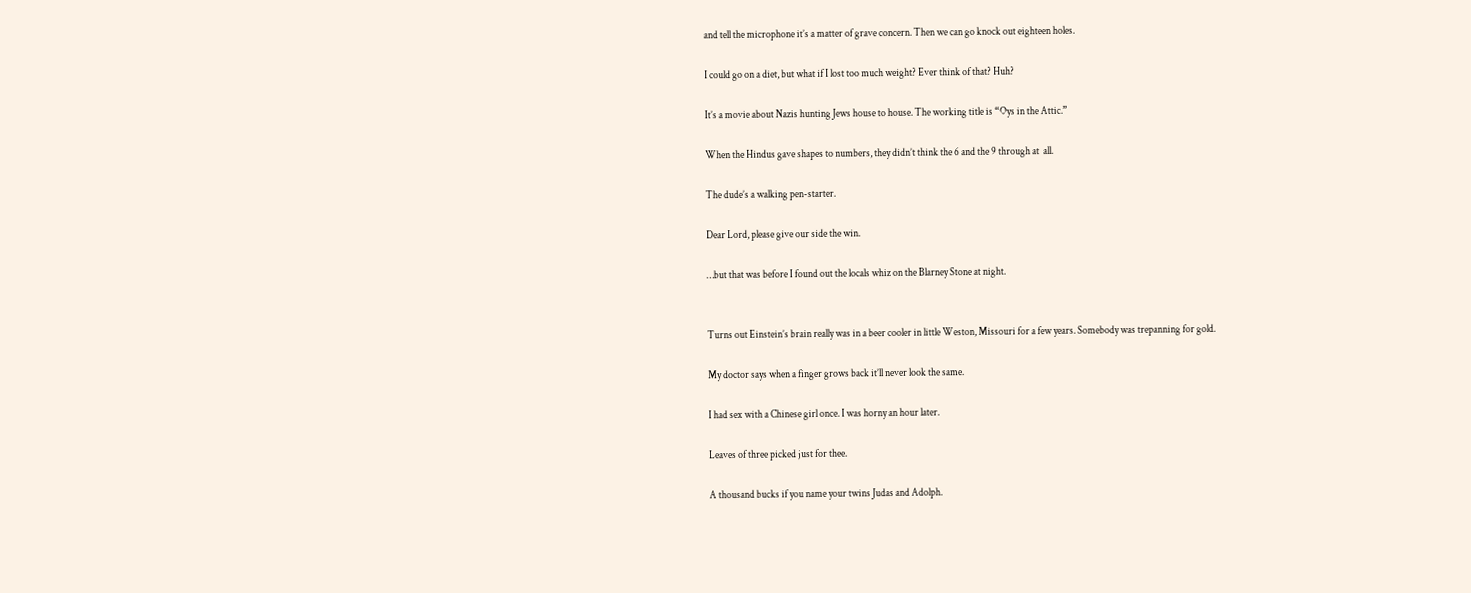and tell the microphone it’s a matter of grave concern. Then we can go knock out eighteen holes.

I could go on a diet, but what if I lost too much weight? Ever think of that? Huh?

It’s a movie about Nazis hunting Jews house to house. The working title is “Oys in the Attic.”

When the Hindus gave shapes to numbers, they didn’t think the 6 and the 9 through at  all.

The dude’s a walking pen-starter.

Dear Lord, please give our side the win.

…but that was before I found out the locals whiz on the Blarney Stone at night.


Turns out Einstein’s brain really was in a beer cooler in little Weston, Missouri for a few years. Somebody was trepanning for gold.

My doctor says when a finger grows back it’ll never look the same.

I had sex with a Chinese girl once. I was horny an hour later.

Leaves of three picked just for thee.

A thousand bucks if you name your twins Judas and Adolph.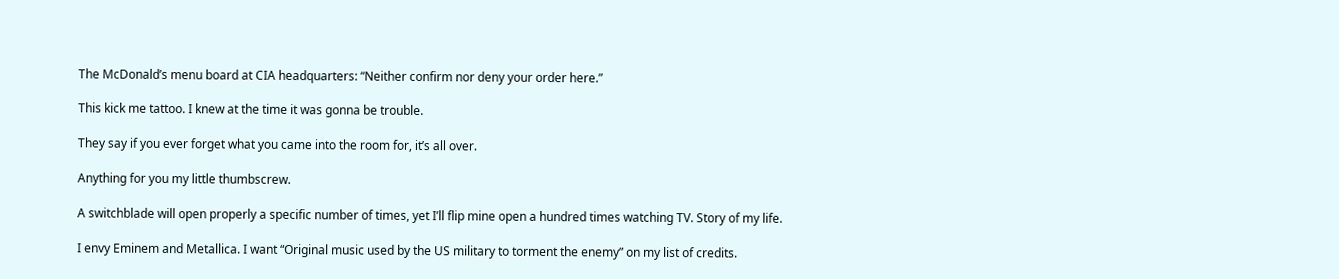The McDonald’s menu board at CIA headquarters: “Neither confirm nor deny your order here.”

This kick me tattoo. I knew at the time it was gonna be trouble.

They say if you ever forget what you came into the room for, it’s all over.

Anything for you my little thumbscrew.

A switchblade will open properly a specific number of times, yet I’ll flip mine open a hundred times watching TV. Story of my life.

I envy Eminem and Metallica. I want “Original music used by the US military to torment the enemy” on my list of credits.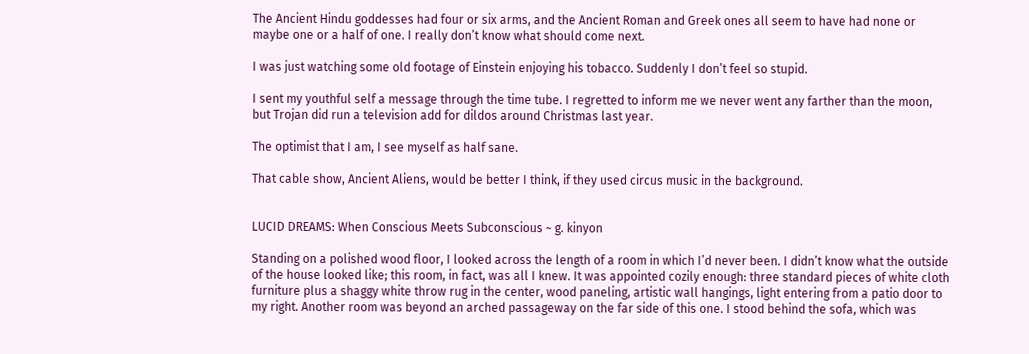The Ancient Hindu goddesses had four or six arms, and the Ancient Roman and Greek ones all seem to have had none or maybe one or a half of one. I really don’t know what should come next.

I was just watching some old footage of Einstein enjoying his tobacco. Suddenly I don’t feel so stupid.

I sent my youthful self a message through the time tube. I regretted to inform me we never went any farther than the moon, but Trojan did run a television add for dildos around Christmas last year.

The optimist that I am, I see myself as half sane.

That cable show, Ancient Aliens, would be better I think, if they used circus music in the background.


LUCID DREAMS: When Conscious Meets Subconscious ~ g. kinyon

Standing on a polished wood floor, I looked across the length of a room in which I’d never been. I didn’t know what the outside of the house looked like; this room, in fact, was all I knew. It was appointed cozily enough: three standard pieces of white cloth furniture plus a shaggy white throw rug in the center, wood paneling, artistic wall hangings, light entering from a patio door to my right. Another room was beyond an arched passageway on the far side of this one. I stood behind the sofa, which was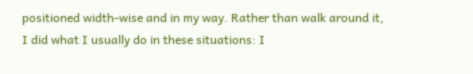positioned width-wise and in my way. Rather than walk around it, I did what I usually do in these situations: I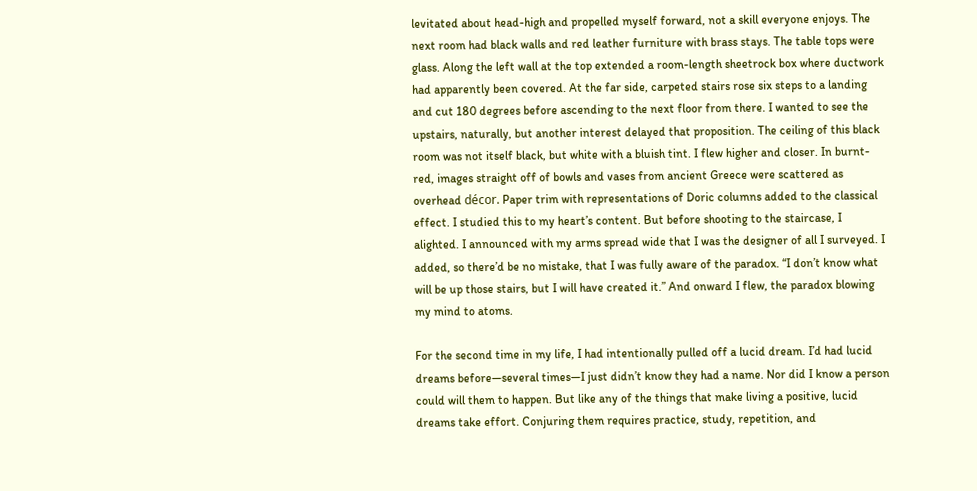levitated about head-high and propelled myself forward, not a skill everyone enjoys. The next room had black walls and red leather furniture with brass stays. The table tops were glass. Along the left wall at the top extended a room-length sheetrock box where ductwork had apparently been covered. At the far side, carpeted stairs rose six steps to a landing and cut 180 degrees before ascending to the next floor from there. I wanted to see the upstairs, naturally, but another interest delayed that proposition. The ceiling of this black room was not itself black, but white with a bluish tint. I flew higher and closer. In burnt-red, images straight off of bowls and vases from ancient Greece were scattered as overhead décor. Paper trim with representations of Doric columns added to the classical effect. I studied this to my heart’s content. But before shooting to the staircase, I alighted. I announced with my arms spread wide that I was the designer of all I surveyed. I added, so there’d be no mistake, that I was fully aware of the paradox. “I don’t know what will be up those stairs, but I will have created it.” And onward I flew, the paradox blowing my mind to atoms.

For the second time in my life, I had intentionally pulled off a lucid dream. I’d had lucid dreams before—several times—I just didn’t know they had a name. Nor did I know a person could will them to happen. But like any of the things that make living a positive, lucid dreams take effort. Conjuring them requires practice, study, repetition, and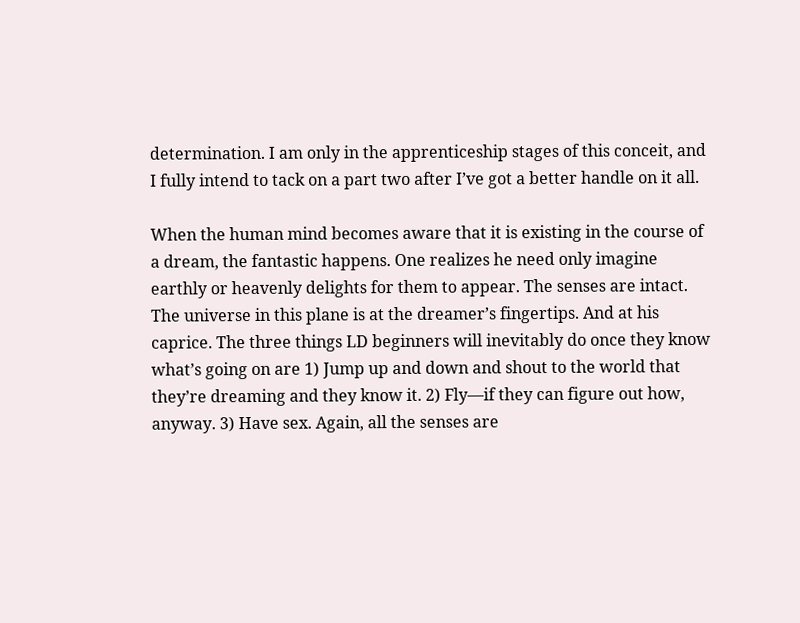determination. I am only in the apprenticeship stages of this conceit, and I fully intend to tack on a part two after I’ve got a better handle on it all.

When the human mind becomes aware that it is existing in the course of a dream, the fantastic happens. One realizes he need only imagine earthly or heavenly delights for them to appear. The senses are intact. The universe in this plane is at the dreamer’s fingertips. And at his caprice. The three things LD beginners will inevitably do once they know what’s going on are 1) Jump up and down and shout to the world that they’re dreaming and they know it. 2) Fly—if they can figure out how, anyway. 3) Have sex. Again, all the senses are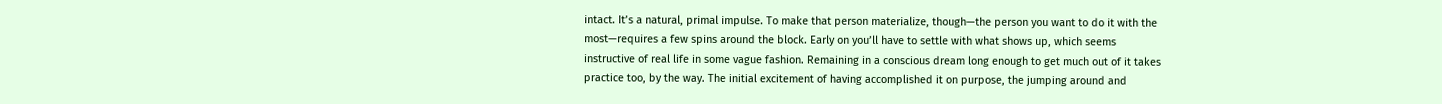intact. It’s a natural, primal impulse. To make that person materialize, though—the person you want to do it with the most—requires a few spins around the block. Early on you’ll have to settle with what shows up, which seems instructive of real life in some vague fashion. Remaining in a conscious dream long enough to get much out of it takes practice too, by the way. The initial excitement of having accomplished it on purpose, the jumping around and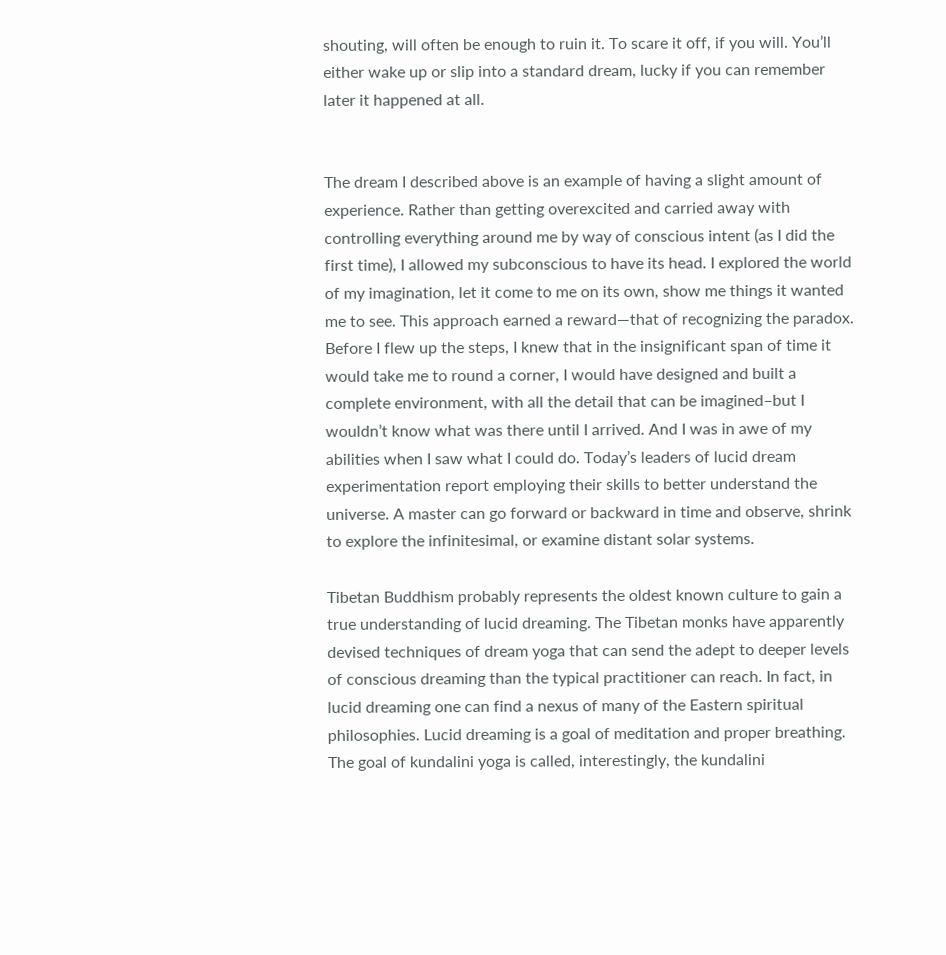shouting, will often be enough to ruin it. To scare it off, if you will. You’ll either wake up or slip into a standard dream, lucky if you can remember later it happened at all.


The dream I described above is an example of having a slight amount of experience. Rather than getting overexcited and carried away with controlling everything around me by way of conscious intent (as I did the first time), I allowed my subconscious to have its head. I explored the world of my imagination, let it come to me on its own, show me things it wanted me to see. This approach earned a reward—that of recognizing the paradox. Before I flew up the steps, I knew that in the insignificant span of time it would take me to round a corner, I would have designed and built a complete environment, with all the detail that can be imagined–but I wouldn’t know what was there until I arrived. And I was in awe of my abilities when I saw what I could do. Today’s leaders of lucid dream experimentation report employing their skills to better understand the universe. A master can go forward or backward in time and observe, shrink to explore the infinitesimal, or examine distant solar systems.

Tibetan Buddhism probably represents the oldest known culture to gain a true understanding of lucid dreaming. The Tibetan monks have apparently devised techniques of dream yoga that can send the adept to deeper levels of conscious dreaming than the typical practitioner can reach. In fact, in lucid dreaming one can find a nexus of many of the Eastern spiritual philosophies. Lucid dreaming is a goal of meditation and proper breathing. The goal of kundalini yoga is called, interestingly, the kundalini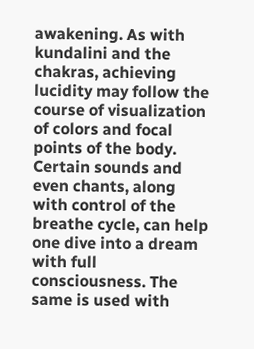awakening. As with kundalini and the chakras, achieving lucidity may follow the course of visualization of colors and focal points of the body. Certain sounds and even chants, along with control of the breathe cycle, can help one dive into a dream with full consciousness. The same is used with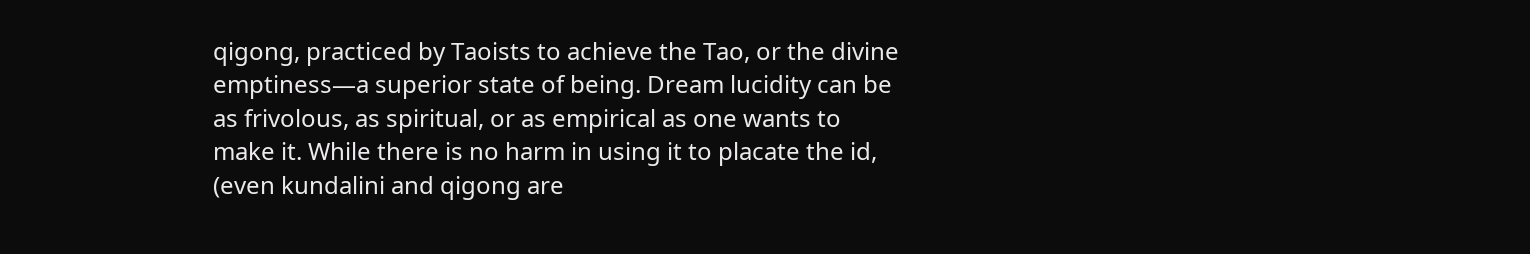qigong, practiced by Taoists to achieve the Tao, or the divine emptiness—a superior state of being. Dream lucidity can be as frivolous, as spiritual, or as empirical as one wants to make it. While there is no harm in using it to placate the id, (even kundalini and qigong are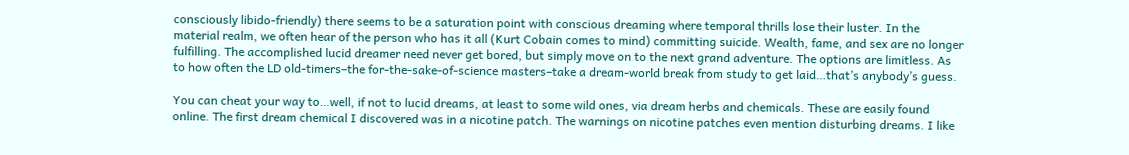consciously libido-friendly) there seems to be a saturation point with conscious dreaming where temporal thrills lose their luster. In the material realm, we often hear of the person who has it all (Kurt Cobain comes to mind) committing suicide. Wealth, fame, and sex are no longer fulfilling. The accomplished lucid dreamer need never get bored, but simply move on to the next grand adventure. The options are limitless. As to how often the LD old-timers–the for-the-sake-of-science masters–take a dream-world break from study to get laid…that’s anybody’s guess.

You can cheat your way to…well, if not to lucid dreams, at least to some wild ones, via dream herbs and chemicals. These are easily found online. The first dream chemical I discovered was in a nicotine patch. The warnings on nicotine patches even mention disturbing dreams. I like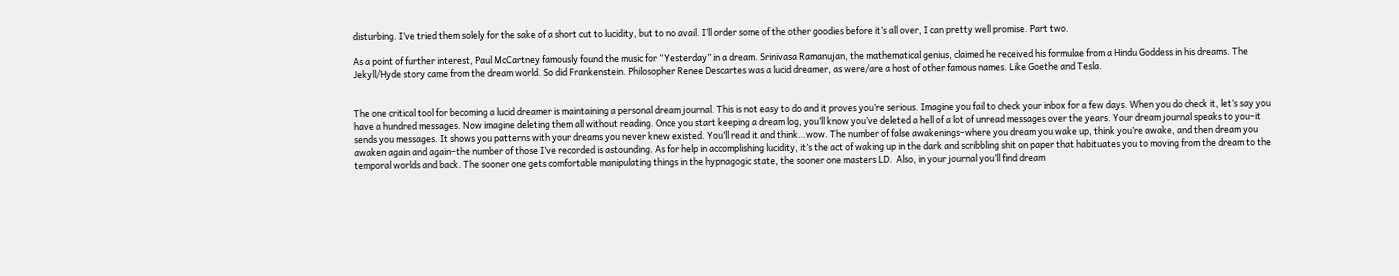disturbing. I’ve tried them solely for the sake of a short cut to lucidity, but to no avail. I’ll order some of the other goodies before it’s all over, I can pretty well promise. Part two.

As a point of further interest, Paul McCartney famously found the music for “Yesterday” in a dream. Srinivasa Ramanujan, the mathematical genius, claimed he received his formulae from a Hindu Goddess in his dreams. The Jekyll/Hyde story came from the dream world. So did Frankenstein. Philosopher Renee Descartes was a lucid dreamer, as were/are a host of other famous names. Like Goethe and Tesla.


The one critical tool for becoming a lucid dreamer is maintaining a personal dream journal. This is not easy to do and it proves you’re serious. Imagine you fail to check your inbox for a few days. When you do check it, let’s say you have a hundred messages. Now imagine deleting them all without reading. Once you start keeping a dream log, you’ll know you’ve deleted a hell of a lot of unread messages over the years. Your dream journal speaks to you–it sends you messages. It shows you patterns with your dreams you never knew existed. You’ll read it and think…wow. The number of false awakenings–where you dream you wake up, think you’re awake, and then dream you awaken again and again–the number of those I’ve recorded is astounding. As for help in accomplishing lucidity, it’s the act of waking up in the dark and scribbling shit on paper that habituates you to moving from the dream to the temporal worlds and back. The sooner one gets comfortable manipulating things in the hypnagogic state, the sooner one masters LD.  Also, in your journal you’ll find dream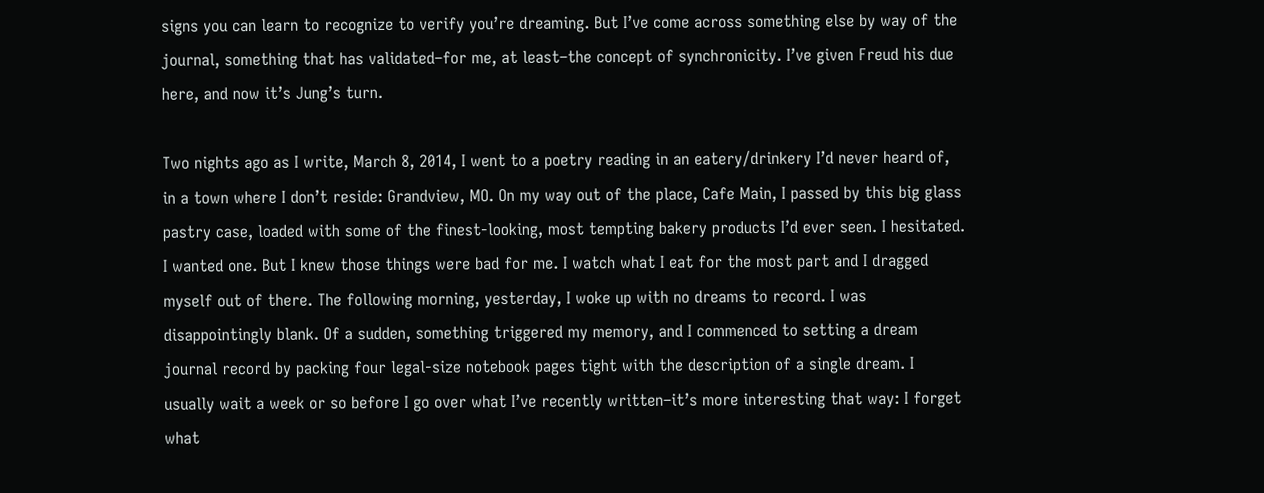signs you can learn to recognize to verify you’re dreaming. But I’ve come across something else by way of the journal, something that has validated–for me, at least–the concept of synchronicity. I’ve given Freud his due here, and now it’s Jung’s turn.

Two nights ago as I write, March 8, 2014, I went to a poetry reading in an eatery/drinkery I’d never heard of, in a town where I don’t reside: Grandview, MO. On my way out of the place, Cafe Main, I passed by this big glass pastry case, loaded with some of the finest-looking, most tempting bakery products I’d ever seen. I hesitated. I wanted one. But I knew those things were bad for me. I watch what I eat for the most part and I dragged myself out of there. The following morning, yesterday, I woke up with no dreams to record. I was disappointingly blank. Of a sudden, something triggered my memory, and I commenced to setting a dream journal record by packing four legal-size notebook pages tight with the description of a single dream. I usually wait a week or so before I go over what I’ve recently written–it’s more interesting that way: I forget what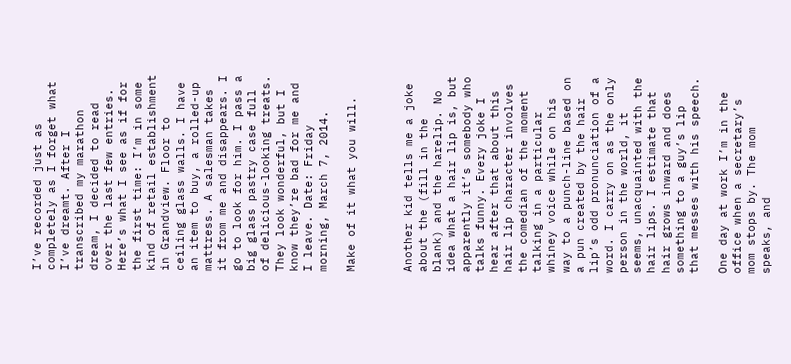I’ve recorded just as completely as I forget what I’ve dreamt. After I transcribed my marathon dream, I decided to read over the last few entries. Here’s what I see as if for the first time: I’m in some kind of retail establishment in Grandview. Floor to ceiling glass walls. I have an item to buy, a rolled-up mattress. A salesman takes it from me and disappears. I go to look for him. I pass a big glass pastry case full of delicious-looking treats. They look wonderful, but I know they’re bad for me and I leave. Date: Friday morning, March 7, 2014.

Make of it what you will.



Another kid tells me a joke about the (fill in the blank) and the harelip. No idea what a hair lip is, but apparently it’s somebody who talks funny. Every joke I hear after that about this hair lip character involves the comedian of the moment talking in a particular whiney voice while on his way to a punch-line based on a pun created by the hair lip’s odd pronunciation of a word. I carry on as the only person in the world, it seems, unacquainted with the hair lips. I estimate that hair grows inward and does something to a guy’s lip that messes with his speech.

One day at work I’m in the office when a secretary’s mom stops by. The mom speaks, and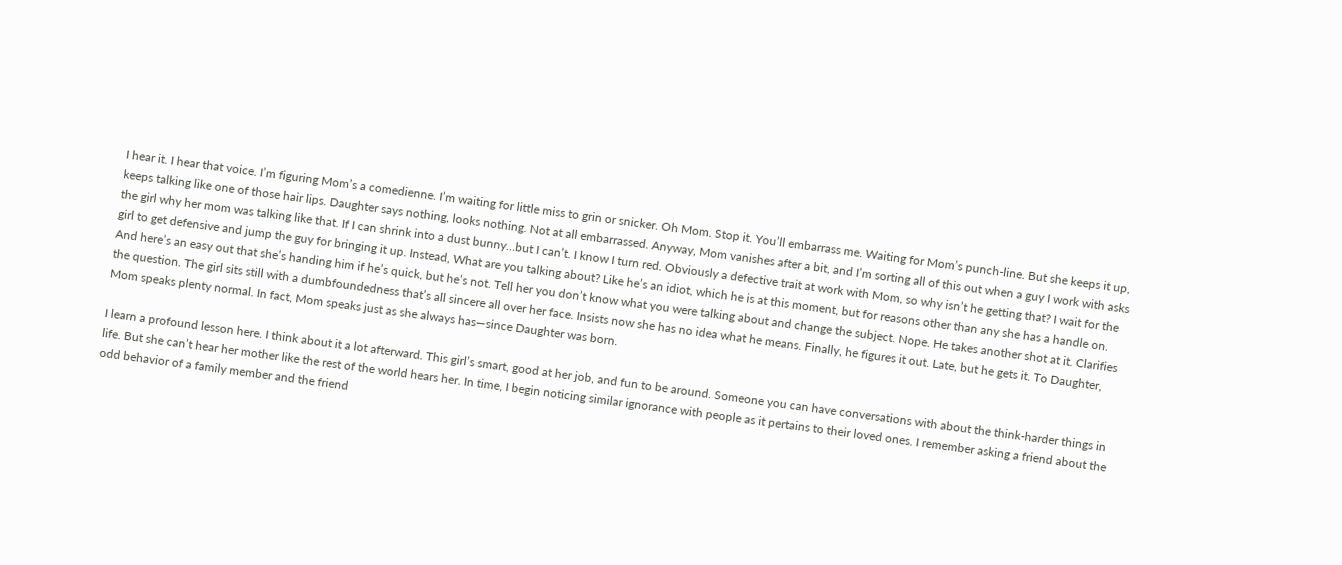I hear it. I hear that voice. I’m figuring Mom’s a comedienne. I’m waiting for little miss to grin or snicker. Oh Mom. Stop it. You’ll embarrass me. Waiting for Mom’s punch-line. But she keeps it up, keeps talking like one of those hair lips. Daughter says nothing, looks nothing. Not at all embarrassed. Anyway, Mom vanishes after a bit, and I’m sorting all of this out when a guy I work with asks the girl why her mom was talking like that. If I can shrink into a dust bunny…but I can’t. I know I turn red. Obviously a defective trait at work with Mom, so why isn’t he getting that? I wait for the girl to get defensive and jump the guy for bringing it up. Instead, What are you talking about? Like he’s an idiot, which he is at this moment, but for reasons other than any she has a handle on. And here’s an easy out that she’s handing him if he’s quick, but he’s not. Tell her you don’t know what you were talking about and change the subject. Nope. He takes another shot at it. Clarifies the question. The girl sits still with a dumbfoundedness that’s all sincere all over her face. Insists now she has no idea what he means. Finally, he figures it out. Late, but he gets it. To Daughter, Mom speaks plenty normal. In fact, Mom speaks just as she always has—since Daughter was born.

I learn a profound lesson here. I think about it a lot afterward. This girl’s smart, good at her job, and fun to be around. Someone you can have conversations with about the think-harder things in life. But she can’t hear her mother like the rest of the world hears her. In time, I begin noticing similar ignorance with people as it pertains to their loved ones. I remember asking a friend about the odd behavior of a family member and the friend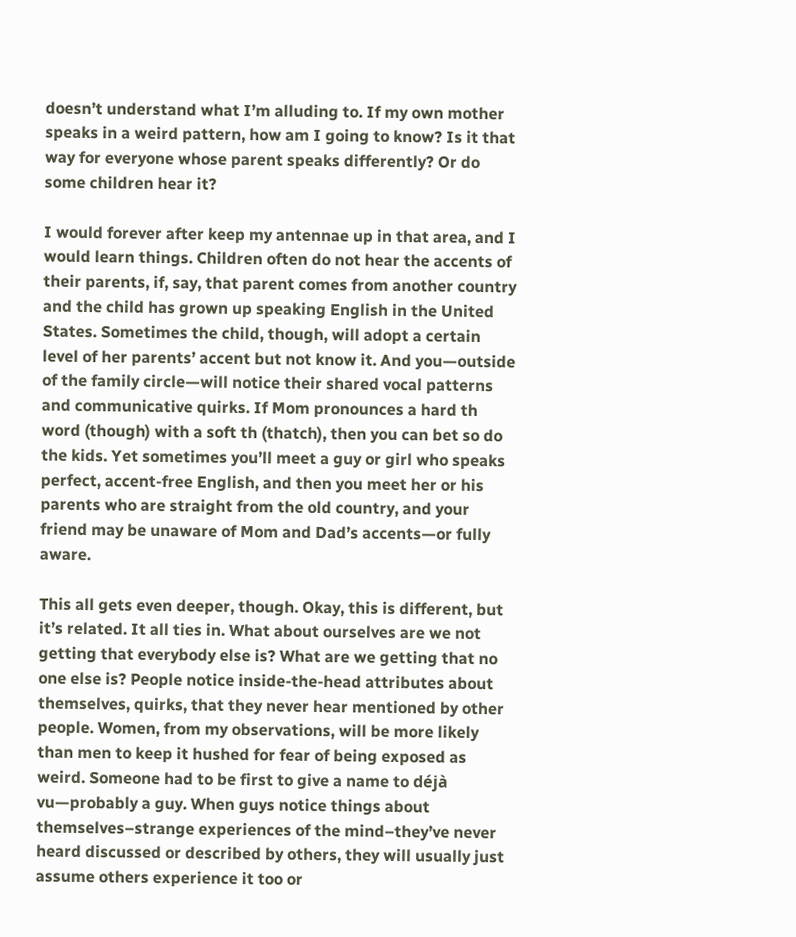doesn’t understand what I’m alluding to. If my own mother speaks in a weird pattern, how am I going to know? Is it that way for everyone whose parent speaks differently? Or do some children hear it?

I would forever after keep my antennae up in that area, and I would learn things. Children often do not hear the accents of their parents, if, say, that parent comes from another country and the child has grown up speaking English in the United States. Sometimes the child, though, will adopt a certain level of her parents’ accent but not know it. And you—outside of the family circle—will notice their shared vocal patterns and communicative quirks. If Mom pronounces a hard th word (though) with a soft th (thatch), then you can bet so do the kids. Yet sometimes you’ll meet a guy or girl who speaks perfect, accent-free English, and then you meet her or his parents who are straight from the old country, and your friend may be unaware of Mom and Dad’s accents—or fully aware.

This all gets even deeper, though. Okay, this is different, but it’s related. It all ties in. What about ourselves are we not getting that everybody else is? What are we getting that no one else is? People notice inside-the-head attributes about themselves, quirks, that they never hear mentioned by other people. Women, from my observations, will be more likely than men to keep it hushed for fear of being exposed as weird. Someone had to be first to give a name to déjà vu—probably a guy. When guys notice things about themselves–strange experiences of the mind–they’ve never heard discussed or described by others, they will usually just assume others experience it too or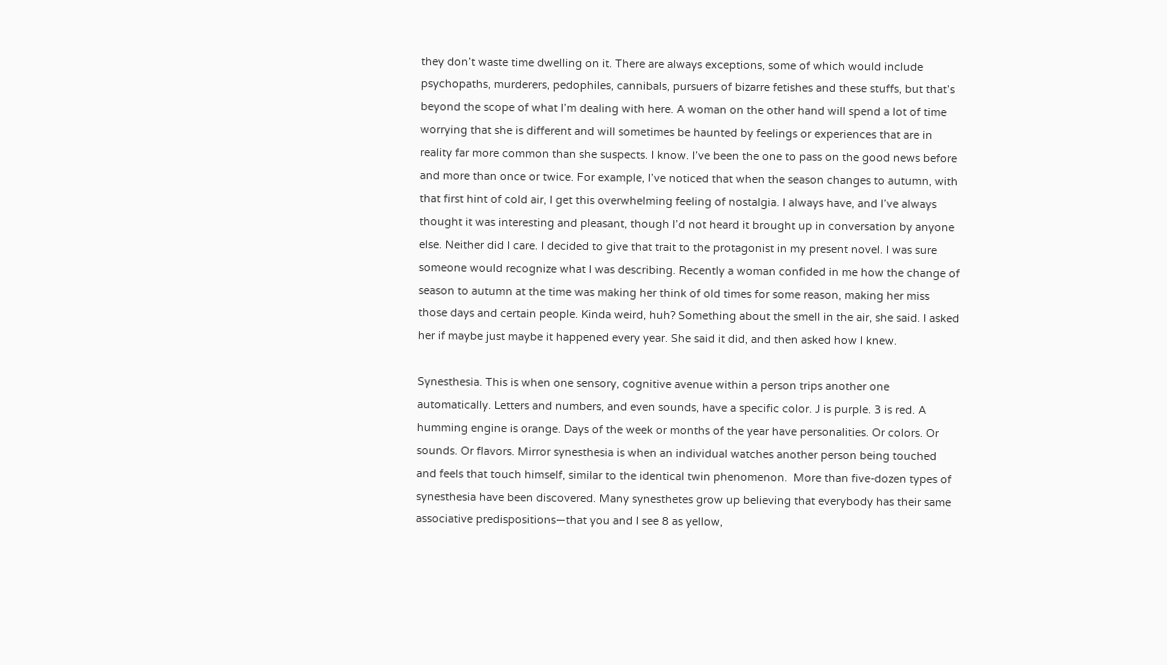they don’t waste time dwelling on it. There are always exceptions, some of which would include psychopaths, murderers, pedophiles, cannibals, pursuers of bizarre fetishes and these stuffs, but that’s beyond the scope of what I’m dealing with here. A woman on the other hand will spend a lot of time worrying that she is different and will sometimes be haunted by feelings or experiences that are in reality far more common than she suspects. I know. I’ve been the one to pass on the good news before and more than once or twice. For example, I’ve noticed that when the season changes to autumn, with that first hint of cold air, I get this overwhelming feeling of nostalgia. I always have, and I’ve always thought it was interesting and pleasant, though I’d not heard it brought up in conversation by anyone else. Neither did I care. I decided to give that trait to the protagonist in my present novel. I was sure someone would recognize what I was describing. Recently a woman confided in me how the change of season to autumn at the time was making her think of old times for some reason, making her miss those days and certain people. Kinda weird, huh? Something about the smell in the air, she said. I asked her if maybe just maybe it happened every year. She said it did, and then asked how I knew.

Synesthesia. This is when one sensory, cognitive avenue within a person trips another one automatically. Letters and numbers, and even sounds, have a specific color. J is purple. 3 is red. A humming engine is orange. Days of the week or months of the year have personalities. Or colors. Or sounds. Or flavors. Mirror synesthesia is when an individual watches another person being touched and feels that touch himself, similar to the identical twin phenomenon.  More than five-dozen types of synesthesia have been discovered. Many synesthetes grow up believing that everybody has their same associative predispositions—that you and I see 8 as yellow,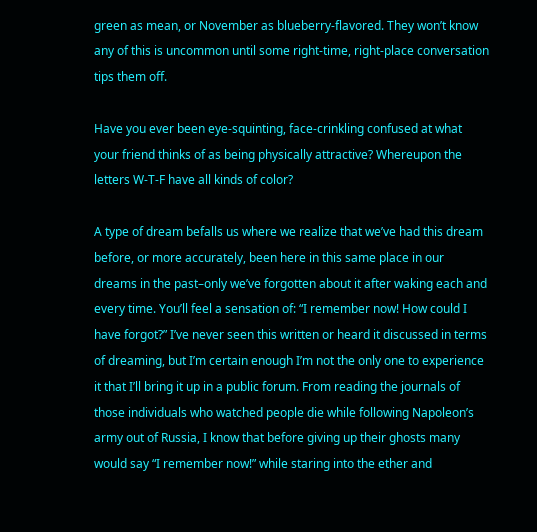green as mean, or November as blueberry-flavored. They won’t know any of this is uncommon until some right-time, right-place conversation tips them off.

Have you ever been eye-squinting, face-crinkling confused at what your friend thinks of as being physically attractive? Whereupon the letters W-T-F have all kinds of color?

A type of dream befalls us where we realize that we’ve had this dream before, or more accurately, been here in this same place in our dreams in the past–only we’ve forgotten about it after waking each and every time. You’ll feel a sensation of: “I remember now! How could I have forgot?” I’ve never seen this written or heard it discussed in terms of dreaming, but I’m certain enough I’m not the only one to experience it that I’ll bring it up in a public forum. From reading the journals of those individuals who watched people die while following Napoleon’s army out of Russia, I know that before giving up their ghosts many would say “I remember now!” while staring into the ether and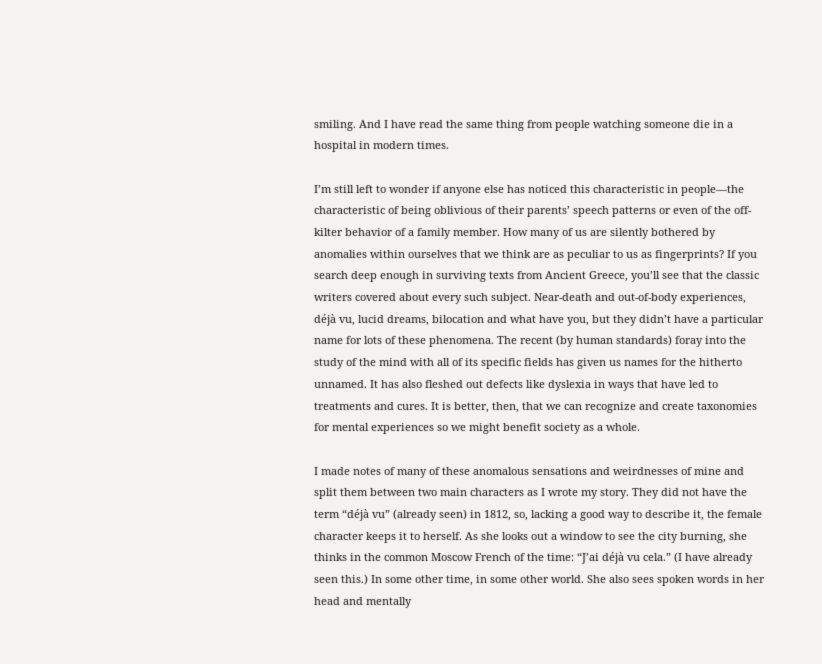smiling. And I have read the same thing from people watching someone die in a hospital in modern times.

I’m still left to wonder if anyone else has noticed this characteristic in people—the characteristic of being oblivious of their parents’ speech patterns or even of the off-kilter behavior of a family member. How many of us are silently bothered by anomalies within ourselves that we think are as peculiar to us as fingerprints? If you search deep enough in surviving texts from Ancient Greece, you’ll see that the classic writers covered about every such subject. Near-death and out-of-body experiences, déjà vu, lucid dreams, bilocation and what have you, but they didn’t have a particular name for lots of these phenomena. The recent (by human standards) foray into the study of the mind with all of its specific fields has given us names for the hitherto unnamed. It has also fleshed out defects like dyslexia in ways that have led to treatments and cures. It is better, then, that we can recognize and create taxonomies for mental experiences so we might benefit society as a whole.

I made notes of many of these anomalous sensations and weirdnesses of mine and split them between two main characters as I wrote my story. They did not have the term “déjà vu” (already seen) in 1812, so, lacking a good way to describe it, the female character keeps it to herself. As she looks out a window to see the city burning, she thinks in the common Moscow French of the time: “J’ai déjà vu cela.” (I have already seen this.) In some other time, in some other world. She also sees spoken words in her head and mentally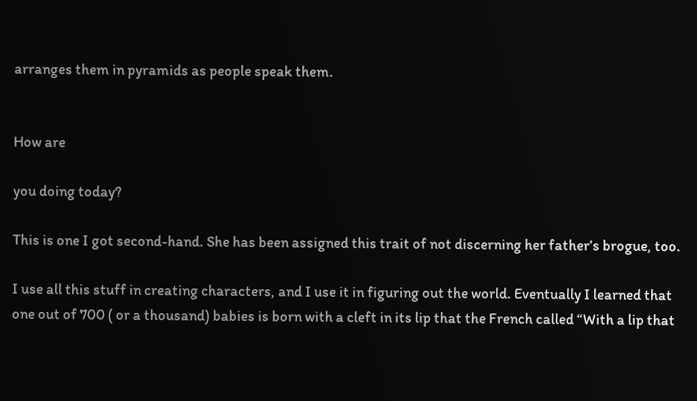arranges them in pyramids as people speak them.


How are

you doing today?

This is one I got second-hand. She has been assigned this trait of not discerning her father’s brogue, too.

I use all this stuff in creating characters, and I use it in figuring out the world. Eventually I learned that one out of 700 ( or a thousand) babies is born with a cleft in its lip that the French called “With a lip that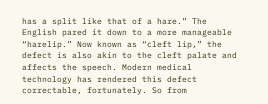has a split like that of a hare.” The English pared it down to a more manageable “harelip.” Now known as “cleft lip,” the defect is also akin to the cleft palate and affects the speech. Modern medical technology has rendered this defect correctable, fortunately. So from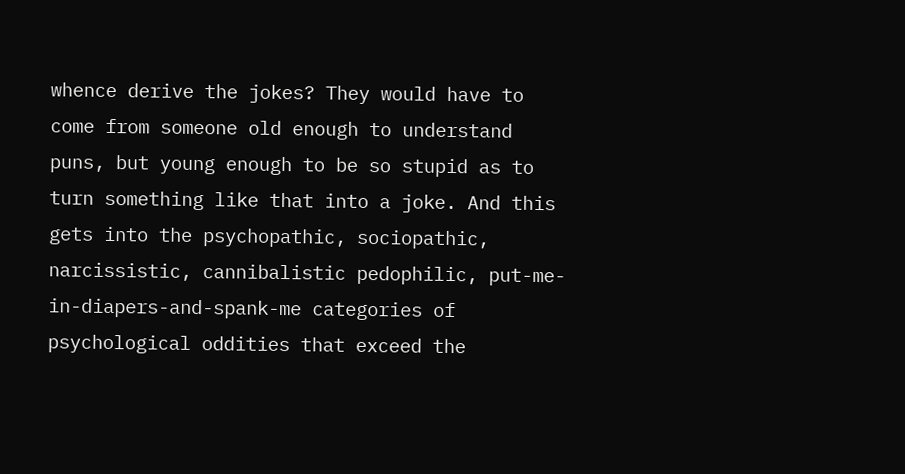whence derive the jokes? They would have to come from someone old enough to understand puns, but young enough to be so stupid as to turn something like that into a joke. And this gets into the psychopathic, sociopathic, narcissistic, cannibalistic pedophilic, put-me-in-diapers-and-spank-me categories of psychological oddities that exceed the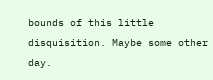bounds of this little disquisition. Maybe some other day.